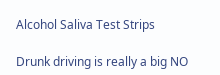Alcohol Saliva Test Strips

Drunk driving is really a big NO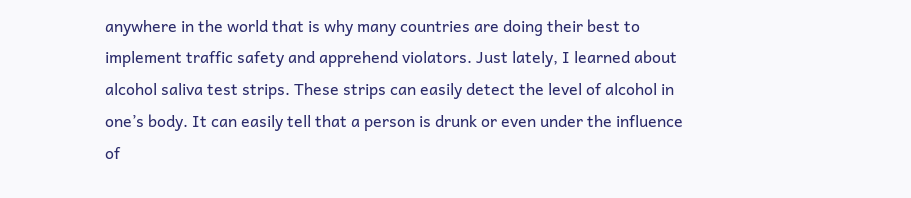anywhere in the world that is why many countries are doing their best to implement traffic safety and apprehend violators. Just lately, I learned about alcohol saliva test strips. These strips can easily detect the level of alcohol in one’s body. It can easily tell that a person is drunk or even under the influence of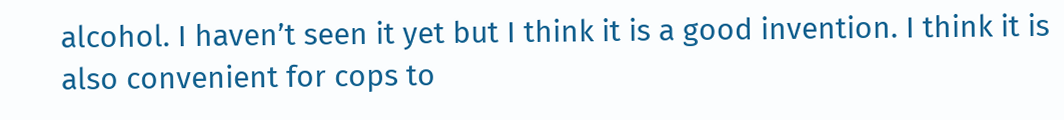alcohol. I haven’t seen it yet but I think it is a good invention. I think it is also convenient for cops to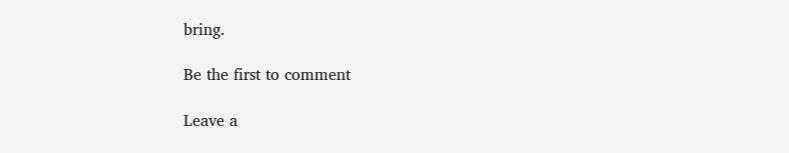bring.

Be the first to comment

Leave a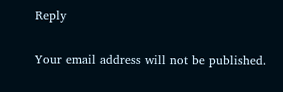Reply

Your email address will not be published.